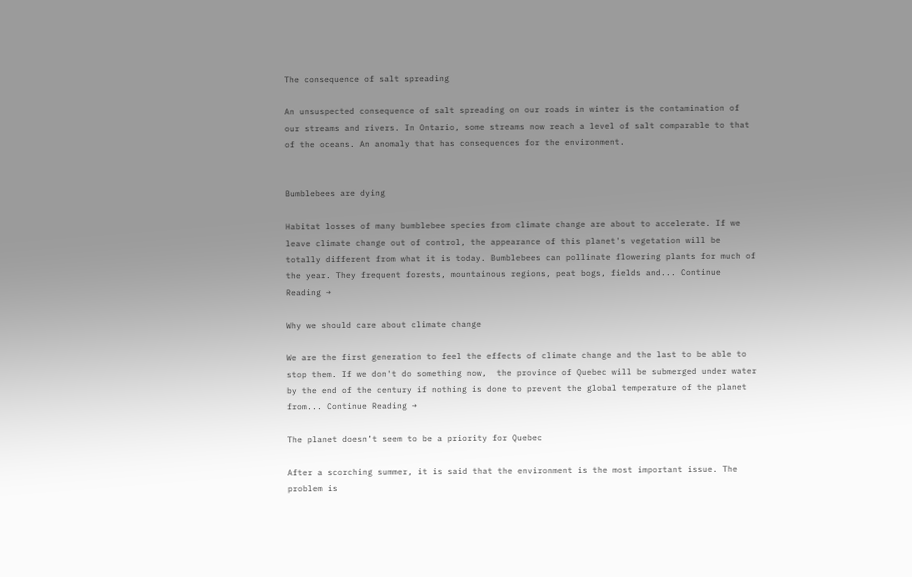The consequence of salt spreading

An unsuspected consequence of salt spreading on our roads in winter is the contamination of our streams and rivers. In Ontario, some streams now reach a level of salt comparable to that of the oceans. An anomaly that has consequences for the environment.


Bumblebees are dying

Habitat losses of many bumblebee species from climate change are about to accelerate. If we leave climate change out of control, the appearance of this planet's vegetation will be totally different from what it is today. Bumblebees can pollinate flowering plants for much of the year. They frequent forests, mountainous regions, peat bogs, fields and... Continue Reading →

Why we should care about climate change

We are the first generation to feel the effects of climate change and the last to be able to stop them. If we don't do something now,  the province of Quebec will be submerged under water by the end of the century if nothing is done to prevent the global temperature of the planet from... Continue Reading →

The planet doesn’t seem to be a priority for Quebec

After a scorching summer, it is said that the environment is the most important issue. The problem is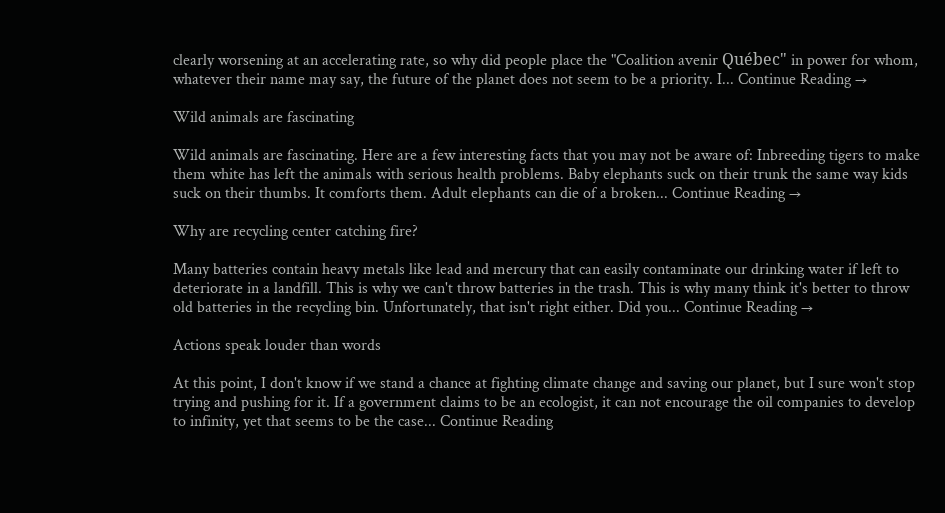clearly worsening at an accelerating rate, so why did people place the "Coalition avenir Québec" in power for whom, whatever their name may say, the future of the planet does not seem to be a priority. I... Continue Reading →

Wild animals are fascinating

Wild animals are fascinating. Here are a few interesting facts that you may not be aware of: Inbreeding tigers to make them white has left the animals with serious health problems. Baby elephants suck on their trunk the same way kids suck on their thumbs. It comforts them. Adult elephants can die of a broken... Continue Reading →

Why are recycling center catching fire?

Many batteries contain heavy metals like lead and mercury that can easily contaminate our drinking water if left to deteriorate in a landfill. This is why we can't throw batteries in the trash. This is why many think it's better to throw old batteries in the recycling bin. Unfortunately, that isn't right either. Did you... Continue Reading →

Actions speak louder than words

At this point, I don't know if we stand a chance at fighting climate change and saving our planet, but I sure won't stop trying and pushing for it. If a government claims to be an ecologist, it can not encourage the oil companies to develop to infinity, yet that seems to be the case... Continue Reading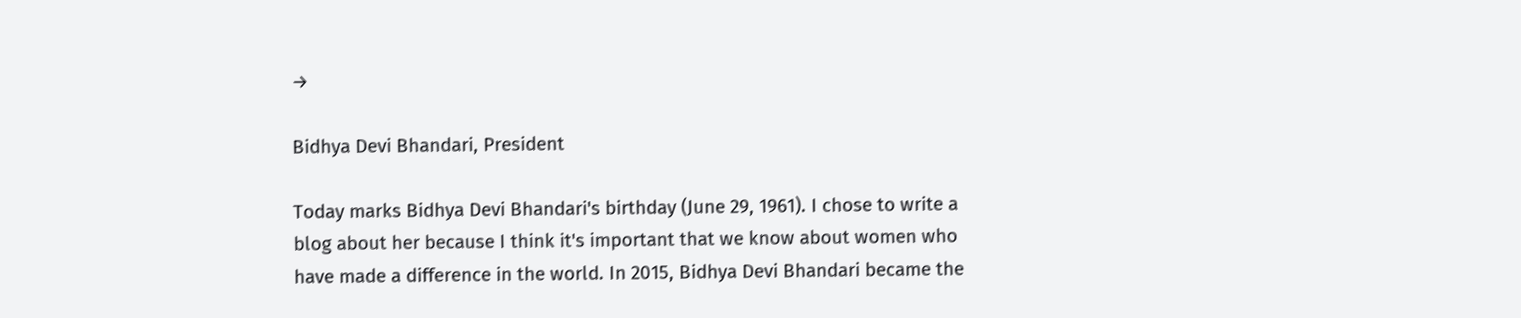→

Bidhya Devi Bhandari, President

Today marks Bidhya Devi Bhandari's birthday (June 29, 1961). I chose to write a blog about her because I think it's important that we know about women who have made a difference in the world. In 2015, Bidhya Devi Bhandari became the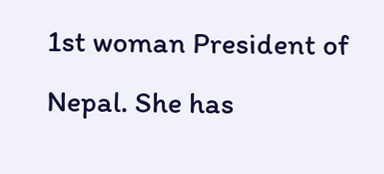1st woman President of Nepal. She has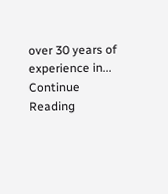over 30 years of experience in... Continue Reading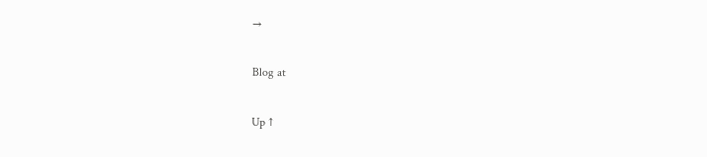→

Blog at

Up ↑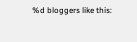%d bloggers like this: